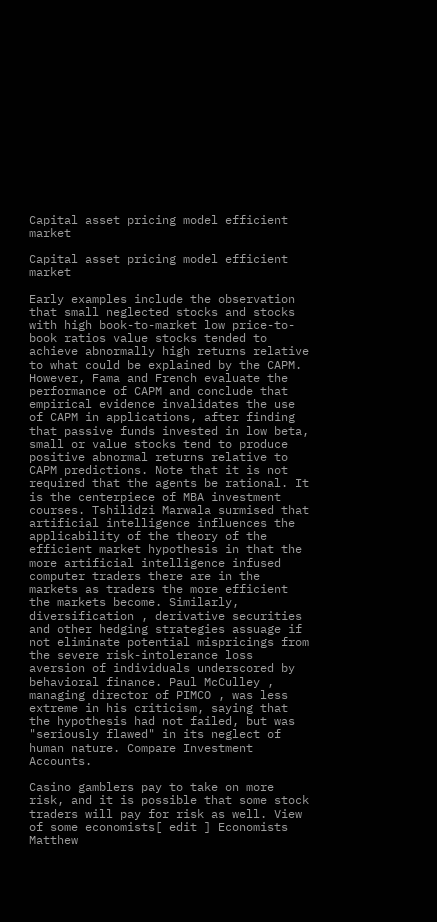Capital asset pricing model efficient market

Capital asset pricing model efficient market

Early examples include the observation that small neglected stocks and stocks with high book-to-market low price-to-book ratios value stocks tended to achieve abnormally high returns relative to what could be explained by the CAPM. However, Fama and French evaluate the performance of CAPM and conclude that empirical evidence invalidates the use of CAPM in applications, after finding that passive funds invested in low beta, small or value stocks tend to produce positive abnormal returns relative to CAPM predictions. Note that it is not required that the agents be rational. It is the centerpiece of MBA investment courses. Tshilidzi Marwala surmised that artificial intelligence influences the applicability of the theory of the efficient market hypothesis in that the more artificial intelligence infused computer traders there are in the markets as traders the more efficient the markets become. Similarly, diversification , derivative securities and other hedging strategies assuage if not eliminate potential mispricings from the severe risk-intolerance loss aversion of individuals underscored by behavioral finance. Paul McCulley , managing director of PIMCO , was less extreme in his criticism, saying that the hypothesis had not failed, but was "seriously flawed" in its neglect of human nature. Compare Investment Accounts.

Casino gamblers pay to take on more risk, and it is possible that some stock traders will pay for risk as well. View of some economists[ edit ] Economists Matthew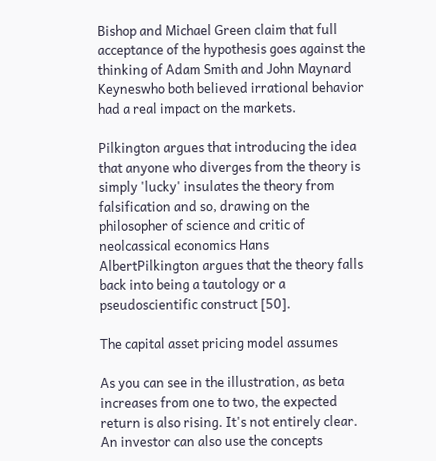Bishop and Michael Green claim that full acceptance of the hypothesis goes against the thinking of Adam Smith and John Maynard Keyneswho both believed irrational behavior had a real impact on the markets.

Pilkington argues that introducing the idea that anyone who diverges from the theory is simply 'lucky' insulates the theory from falsification and so, drawing on the philosopher of science and critic of neolcassical economics Hans AlbertPilkington argues that the theory falls back into being a tautology or a pseudoscientific construct [50].

The capital asset pricing model assumes

As you can see in the illustration, as beta increases from one to two, the expected return is also rising. It's not entirely clear. An investor can also use the concepts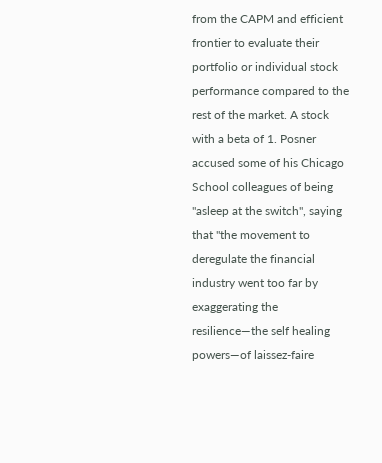from the CAPM and efficient frontier to evaluate their portfolio or individual stock performance compared to the rest of the market. A stock with a beta of 1. Posner accused some of his Chicago School colleagues of being "asleep at the switch", saying that "the movement to deregulate the financial industry went too far by exaggerating the resilience—the self healing powers—of laissez-faire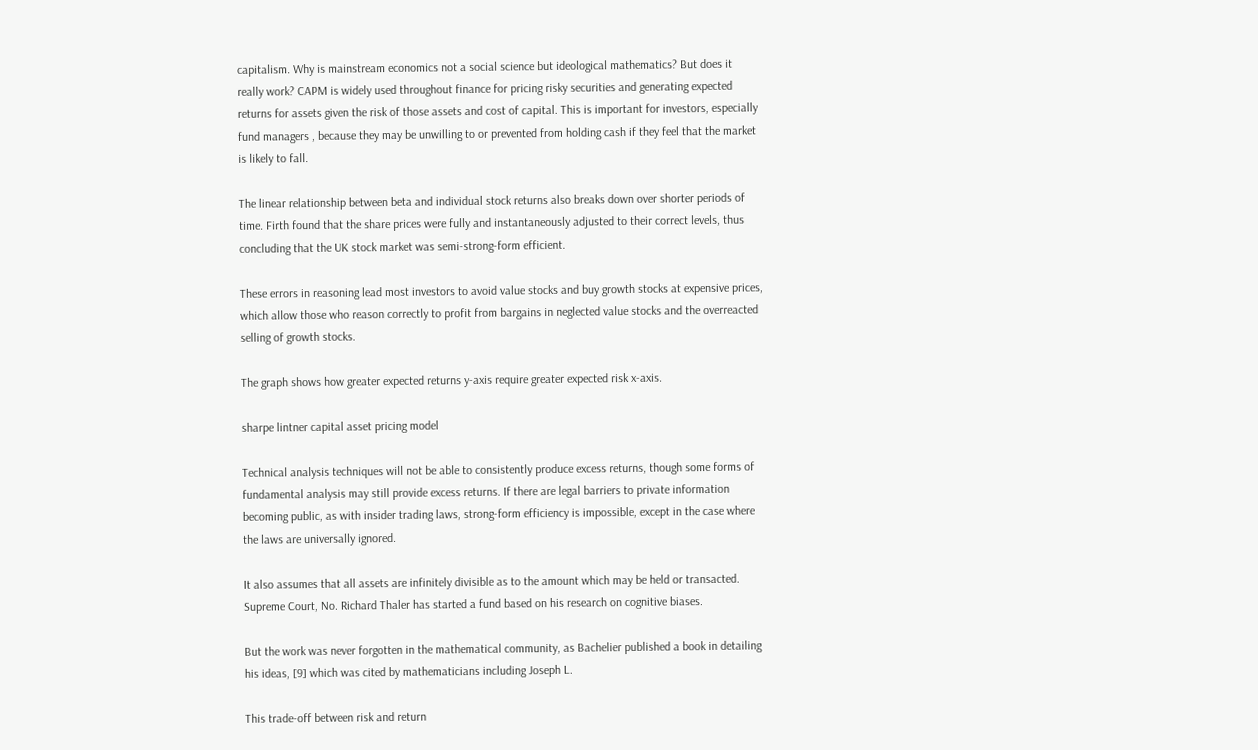capitalism. Why is mainstream economics not a social science but ideological mathematics? But does it really work? CAPM is widely used throughout finance for pricing risky securities and generating expected returns for assets given the risk of those assets and cost of capital. This is important for investors, especially fund managers , because they may be unwilling to or prevented from holding cash if they feel that the market is likely to fall.

The linear relationship between beta and individual stock returns also breaks down over shorter periods of time. Firth found that the share prices were fully and instantaneously adjusted to their correct levels, thus concluding that the UK stock market was semi-strong-form efficient.

These errors in reasoning lead most investors to avoid value stocks and buy growth stocks at expensive prices, which allow those who reason correctly to profit from bargains in neglected value stocks and the overreacted selling of growth stocks.

The graph shows how greater expected returns y-axis require greater expected risk x-axis.

sharpe lintner capital asset pricing model

Technical analysis techniques will not be able to consistently produce excess returns, though some forms of fundamental analysis may still provide excess returns. If there are legal barriers to private information becoming public, as with insider trading laws, strong-form efficiency is impossible, except in the case where the laws are universally ignored.

It also assumes that all assets are infinitely divisible as to the amount which may be held or transacted. Supreme Court, No. Richard Thaler has started a fund based on his research on cognitive biases.

But the work was never forgotten in the mathematical community, as Bachelier published a book in detailing his ideas, [9] which was cited by mathematicians including Joseph L.

This trade-off between risk and return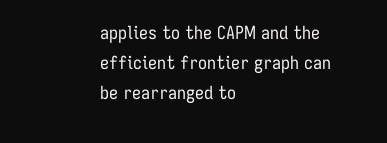applies to the CAPM and the efficient frontier graph can be rearranged to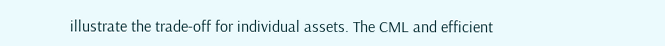illustrate the trade-off for individual assets. The CML and efficient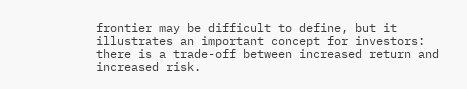frontier may be difficult to define, but it illustrates an important concept for investors: there is a trade-off between increased return and increased risk.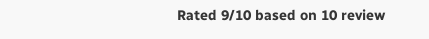Rated 9/10 based on 10 review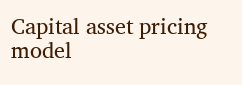Capital asset pricing model